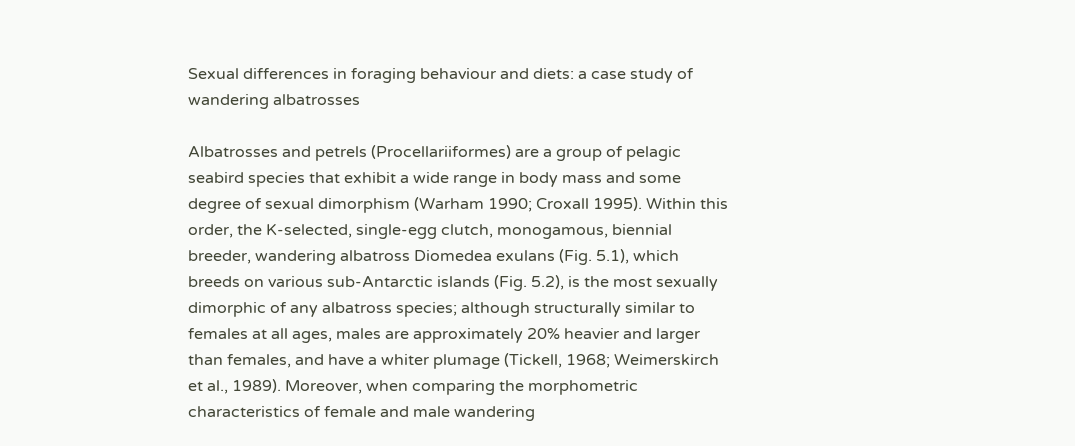Sexual differences in foraging behaviour and diets: a case study of wandering albatrosses

Albatrosses and petrels (Procellariiformes) are a group of pelagic seabird species that exhibit a wide range in body mass and some degree of sexual dimorphism (Warham 1990; Croxall 1995). Within this order, the K-selected, single-egg clutch, monogamous, biennial breeder, wandering albatross Diomedea exulans (Fig. 5.1), which breeds on various sub-Antarctic islands (Fig. 5.2), is the most sexually dimorphic of any albatross species; although structurally similar to females at all ages, males are approximately 20% heavier and larger than females, and have a whiter plumage (Tickell, 1968; Weimerskirch et al., 1989). Moreover, when comparing the morphometric characteristics of female and male wandering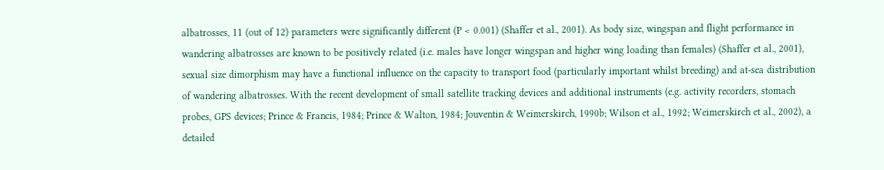albatrosses, 11 (out of 12) parameters were significantly different (P < 0.001) (Shaffer et al., 2001). As body size, wingspan and flight performance in wandering albatrosses are known to be positively related (i.e. males have longer wingspan and higher wing loading than females) (Shaffer et al., 2001), sexual size dimorphism may have a functional influence on the capacity to transport food (particularly important whilst breeding) and at-sea distribution of wandering albatrosses. With the recent development of small satellite tracking devices and additional instruments (e.g. activity recorders, stomach probes, GPS devices; Prince & Francis, 1984; Prince & Walton, 1984; Jouventin & Weimerskirch, 1990b; Wilson et al., 1992; Weimerskirch et al., 2002), a detailed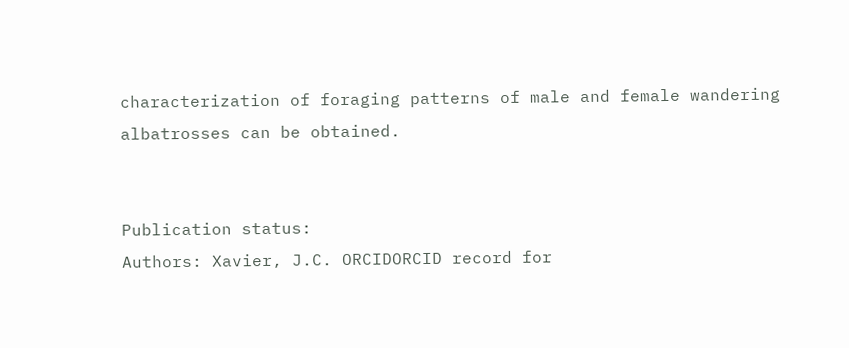characterization of foraging patterns of male and female wandering albatrosses can be obtained.


Publication status:
Authors: Xavier, J.C. ORCIDORCID record for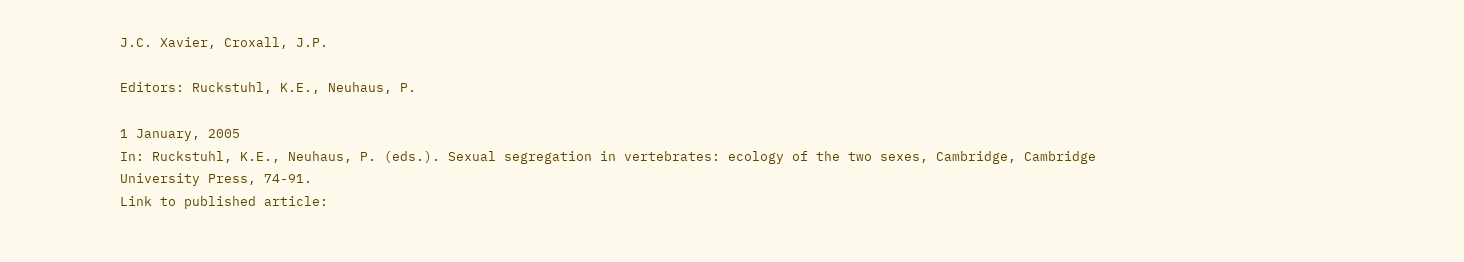J.C. Xavier, Croxall, J.P.

Editors: Ruckstuhl, K.E., Neuhaus, P.

1 January, 2005
In: Ruckstuhl, K.E., Neuhaus, P. (eds.). Sexual segregation in vertebrates: ecology of the two sexes, Cambridge, Cambridge University Press, 74-91.
Link to published article: